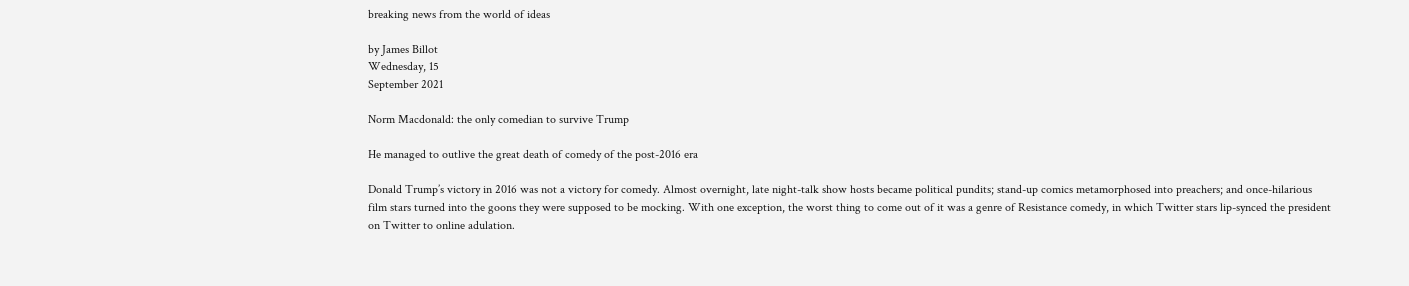breaking news from the world of ideas

by James Billot
Wednesday, 15
September 2021

Norm Macdonald: the only comedian to survive Trump

He managed to outlive the great death of comedy of the post-2016 era

Donald Trump’s victory in 2016 was not a victory for comedy. Almost overnight, late night-talk show hosts became political pundits; stand-up comics metamorphosed into preachers; and once-hilarious film stars turned into the goons they were supposed to be mocking. With one exception, the worst thing to come out of it was a genre of Resistance comedy, in which Twitter stars lip-synced the president on Twitter to online adulation.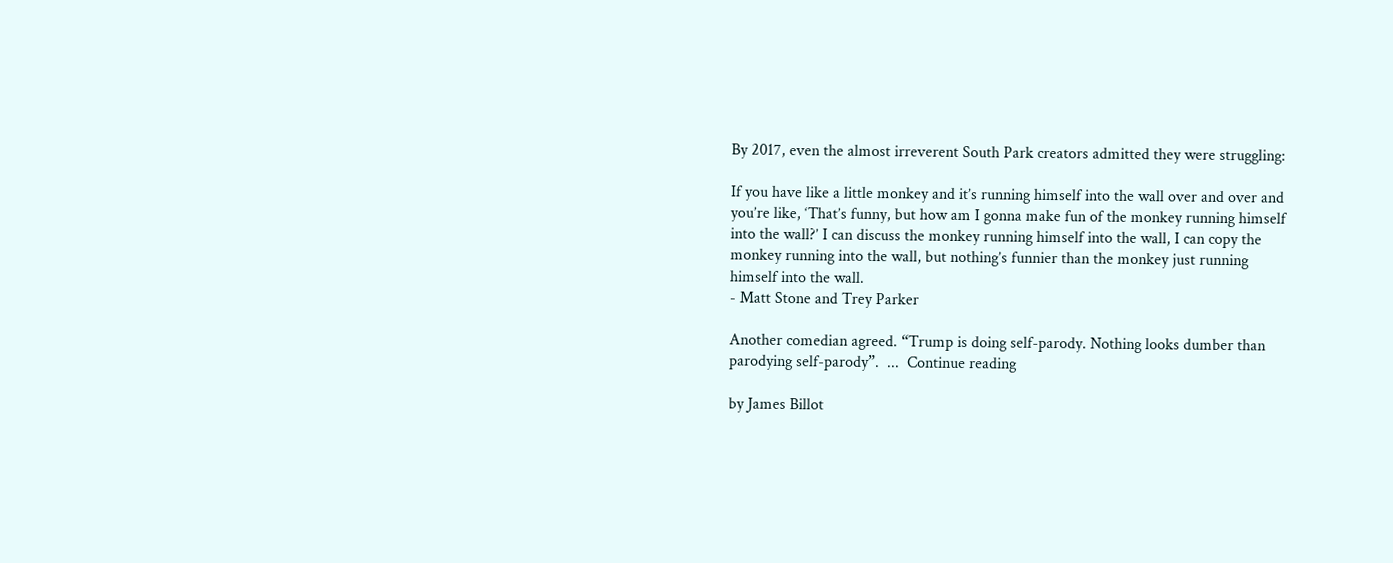By 2017, even the almost irreverent South Park creators admitted they were struggling:

If you have like a little monkey and it’s running himself into the wall over and over and you’re like, ‘That’s funny, but how am I gonna make fun of the monkey running himself into the wall?’ I can discuss the monkey running himself into the wall, I can copy the monkey running into the wall, but nothing’s funnier than the monkey just running himself into the wall.
- Matt Stone and Trey Parker

Another comedian agreed. “Trump is doing self-parody. Nothing looks dumber than parodying self-parody”.  ...  Continue reading

by James Billot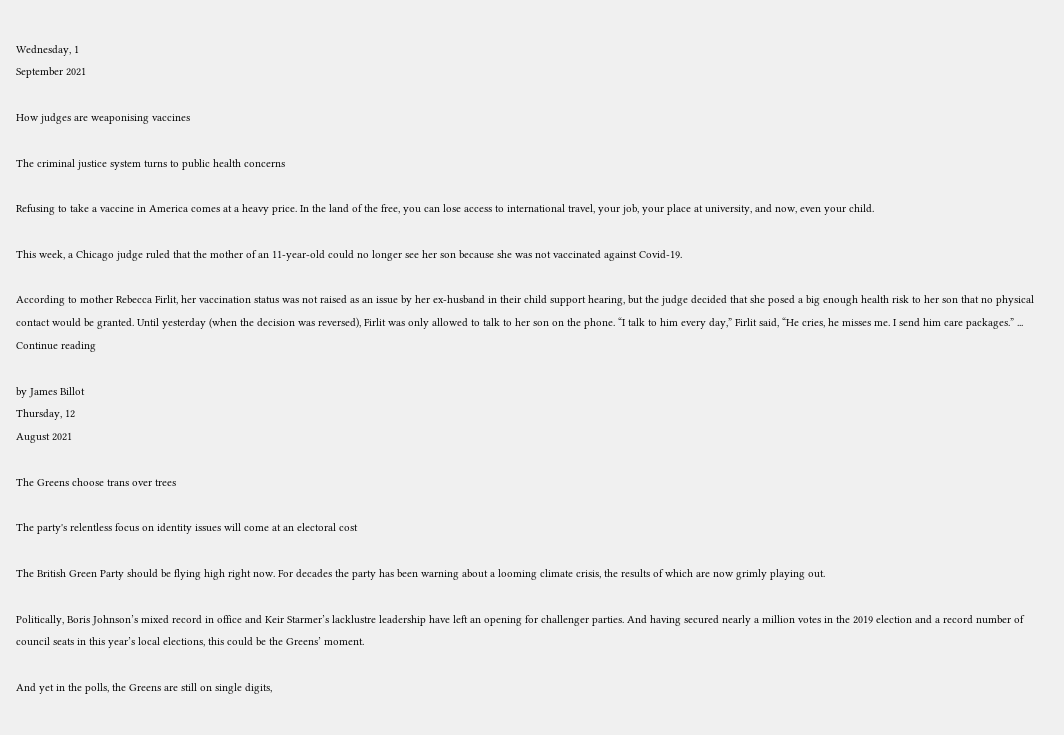Wednesday, 1
September 2021

How judges are weaponising vaccines

The criminal justice system turns to public health concerns

Refusing to take a vaccine in America comes at a heavy price. In the land of the free, you can lose access to international travel, your job, your place at university, and now, even your child.

This week, a Chicago judge ruled that the mother of an 11-year-old could no longer see her son because she was not vaccinated against Covid-19.

According to mother Rebecca Firlit, her vaccination status was not raised as an issue by her ex-husband in their child support hearing, but the judge decided that she posed a big enough health risk to her son that no physical contact would be granted. Until yesterday (when the decision was reversed), Firlit was only allowed to talk to her son on the phone. “I talk to him every day,” Firlit said, “He cries, he misses me. I send him care packages.” ...  Continue reading

by James Billot
Thursday, 12
August 2021

The Greens choose trans over trees

The party's relentless focus on identity issues will come at an electoral cost

The British Green Party should be flying high right now. For decades the party has been warning about a looming climate crisis, the results of which are now grimly playing out.

Politically, Boris Johnson’s mixed record in office and Keir Starmer’s lacklustre leadership have left an opening for challenger parties. And having secured nearly a million votes in the 2019 election and a record number of council seats in this year’s local elections, this could be the Greens’ moment.

And yet in the polls, the Greens are still on single digits,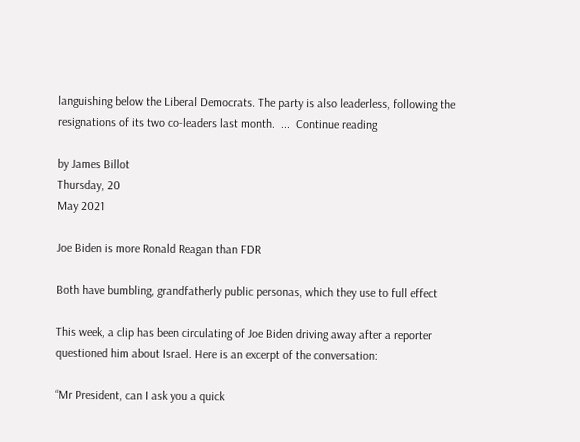languishing below the Liberal Democrats. The party is also leaderless, following the resignations of its two co-leaders last month.  ...  Continue reading

by James Billot
Thursday, 20
May 2021

Joe Biden is more Ronald Reagan than FDR

Both have bumbling, grandfatherly public personas, which they use to full effect

This week, a clip has been circulating of Joe Biden driving away after a reporter questioned him about Israel. Here is an excerpt of the conversation:

“Mr President, can I ask you a quick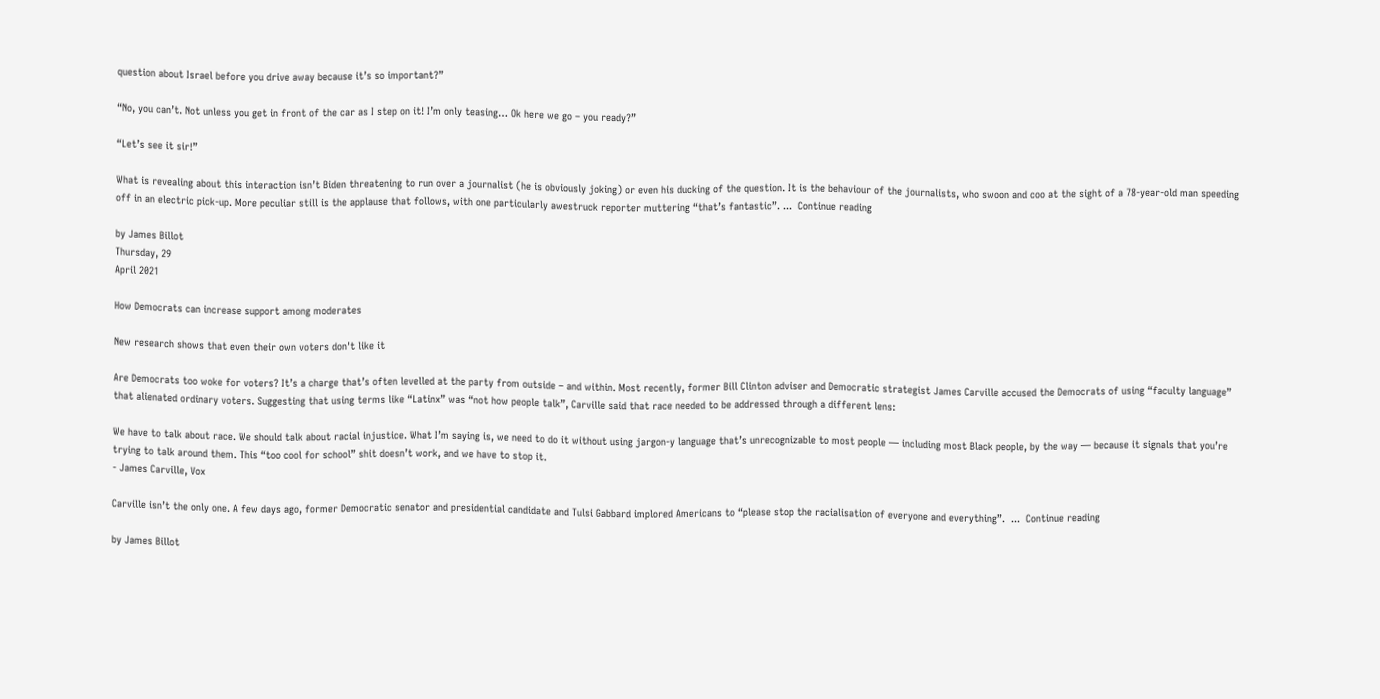question about Israel before you drive away because it’s so important?”

“No, you can’t. Not unless you get in front of the car as I step on it! I’m only teasing… Ok here we go – you ready?”

“Let’s see it sir!”

What is revealing about this interaction isn’t Biden threatening to run over a journalist (he is obviously joking) or even his ducking of the question. It is the behaviour of the journalists, who swoon and coo at the sight of a 78-year-old man speeding off in an electric pick-up. More peculiar still is the applause that follows, with one particularly awestruck reporter muttering “that’s fantastic”. ...  Continue reading

by James Billot
Thursday, 29
April 2021

How Democrats can increase support among moderates

New research shows that even their own voters don't like it

Are Democrats too woke for voters? It’s a charge that’s often levelled at the party from outside – and within. Most recently, former Bill Clinton adviser and Democratic strategist James Carville accused the Democrats of using “faculty language” that alienated ordinary voters. Suggesting that using terms like “Latinx” was “not how people talk”, Carville said that race needed to be addressed through a different lens:

We have to talk about race. We should talk about racial injustice. What I’m saying is, we need to do it without using jargon-y language that’s unrecognizable to most people — including most Black people, by the way — because it signals that you’re trying to talk around them. This “too cool for school” shit doesn’t work, and we have to stop it.
- James Carville, Vox

Carville isn’t the only one. A few days ago, former Democratic senator and presidential candidate and Tulsi Gabbard implored Americans to “please stop the racialisation of everyone and everything”.  ...  Continue reading

by James Billot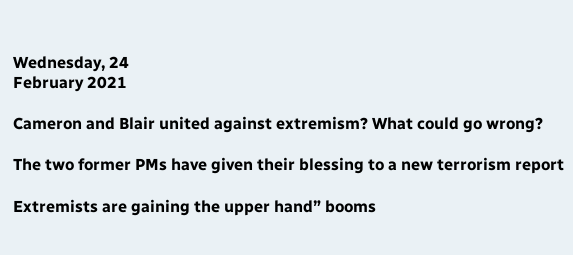Wednesday, 24
February 2021

Cameron and Blair united against extremism? What could go wrong?

The two former PMs have given their blessing to a new terrorism report

Extremists are gaining the upper hand” booms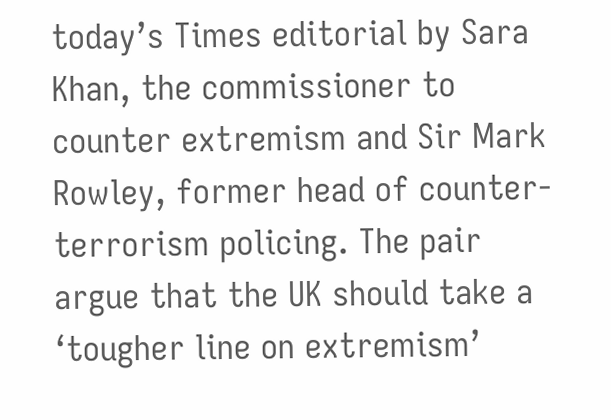today’s Times editorial by Sara Khan, the commissioner to counter extremism and Sir Mark Rowley, former head of counter-terrorism policing. The pair argue that the UK should take a ‘tougher line on extremism’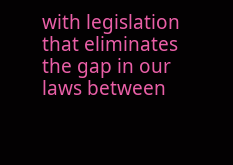with legislation that eliminates the gap in our laws between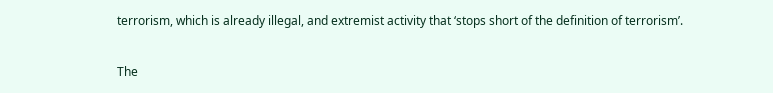terrorism, which is already illegal, and extremist activity that ‘stops short of the definition of terrorism’.

The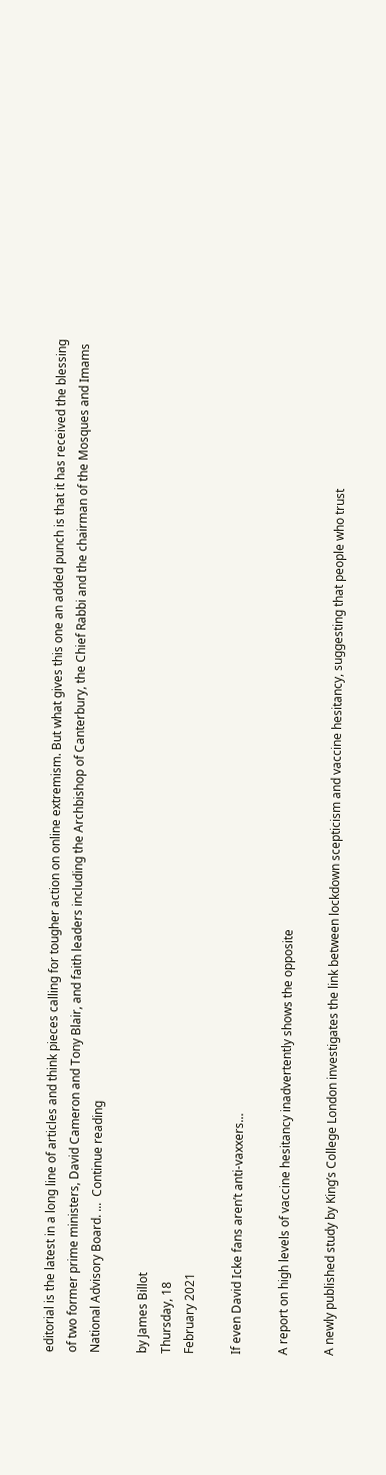editorial is the latest in a long line of articles and think pieces calling for tougher action on online extremism. But what gives this one an added punch is that it has received the blessing of two former prime ministers, David Cameron and Tony Blair, and faith leaders including the Archbishop of Canterbury, the Chief Rabbi and the chairman of the Mosques and Imams National Advisory Board. ...  Continue reading

by James Billot
Thursday, 18
February 2021

If even David Icke fans aren’t anti-vaxxers…

A report on high levels of vaccine hesitancy inadvertently shows the opposite

A newly published study by King’s College London investigates the link between lockdown scepticism and vaccine hesitancy, suggesting that people who trust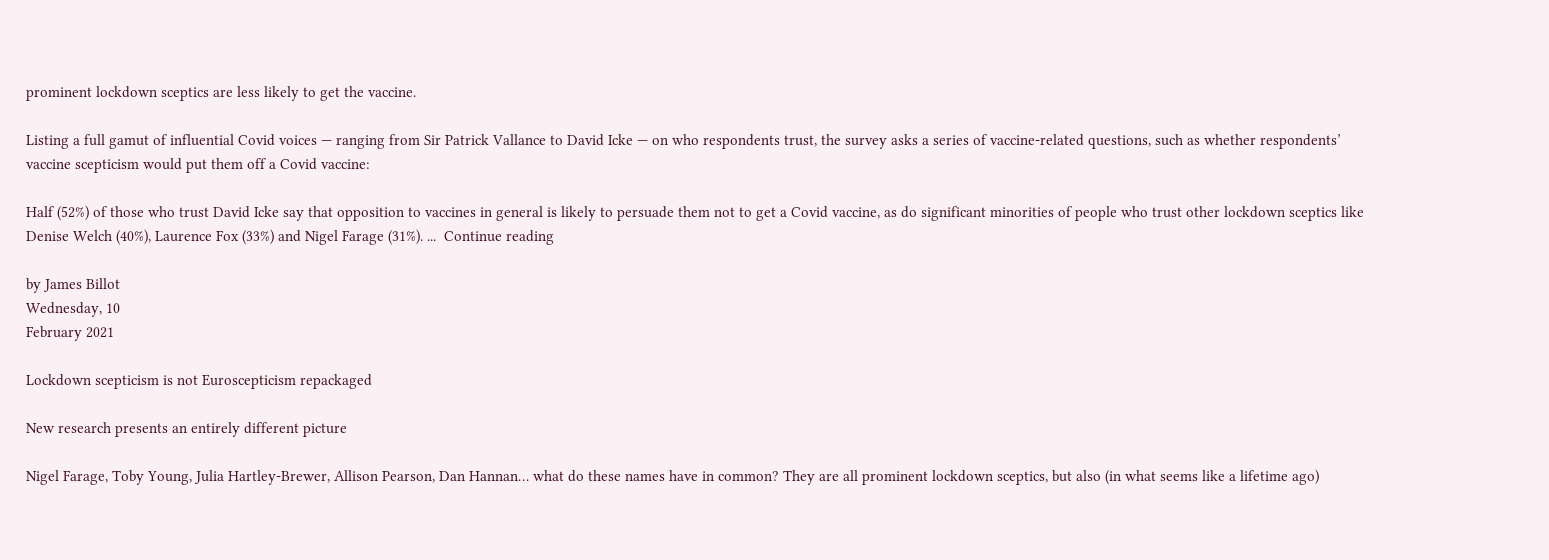prominent lockdown sceptics are less likely to get the vaccine.

Listing a full gamut of influential Covid voices — ranging from Sir Patrick Vallance to David Icke — on who respondents trust, the survey asks a series of vaccine-related questions, such as whether respondents’ vaccine scepticism would put them off a Covid vaccine:

Half (52%) of those who trust David Icke say that opposition to vaccines in general is likely to persuade them not to get a Covid vaccine, as do significant minorities of people who trust other lockdown sceptics like Denise Welch (40%), Laurence Fox (33%) and Nigel Farage (31%). ...  Continue reading

by James Billot
Wednesday, 10
February 2021

Lockdown scepticism is not Euroscepticism repackaged

New research presents an entirely different picture

Nigel Farage, Toby Young, Julia Hartley-Brewer, Allison Pearson, Dan Hannan… what do these names have in common? They are all prominent lockdown sceptics, but also (in what seems like a lifetime ago)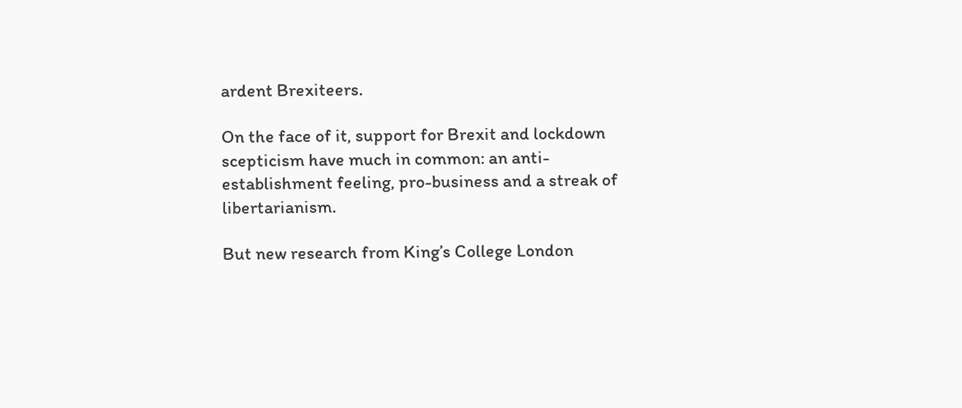ardent Brexiteers.

On the face of it, support for Brexit and lockdown scepticism have much in common: an anti-establishment feeling, pro-business and a streak of libertarianism.

But new research from King’s College London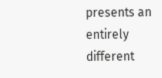presents an entirely different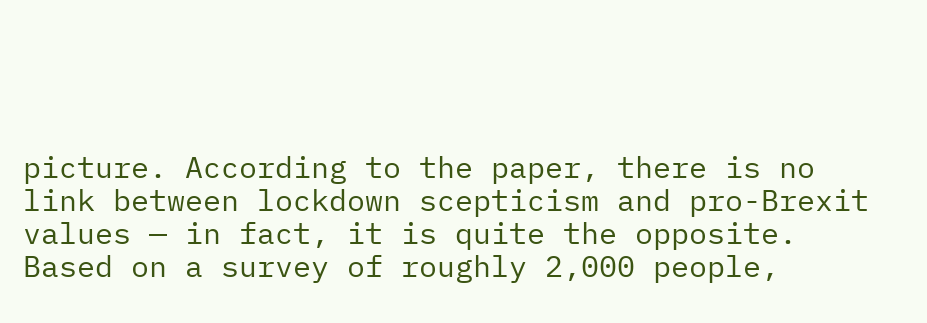picture. According to the paper, there is no link between lockdown scepticism and pro-Brexit values — in fact, it is quite the opposite. Based on a survey of roughly 2,000 people,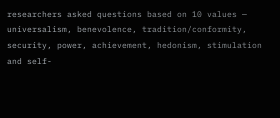researchers asked questions based on 10 values — universalism, benevolence, tradition/conformity, security, power, achievement, hedonism, stimulation and self-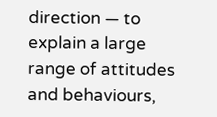direction — to explain a large range of attitudes and behaviours,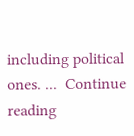including political ones. ...  Continue reading